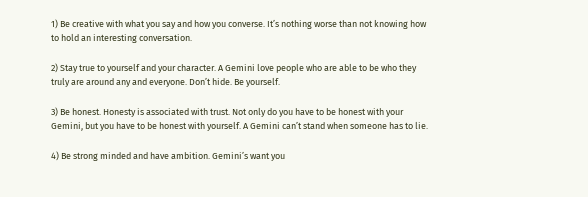1) Be creative with what you say and how you converse. It’s nothing worse than not knowing how to hold an interesting conversation.

2) Stay true to yourself and your character. A Gemini love people who are able to be who they truly are around any and everyone. Don’t hide. Be yourself.

3) Be honest. Honesty is associated with trust. Not only do you have to be honest with your Gemini, but you have to be honest with yourself. A Gemini can’t stand when someone has to lie.

4) Be strong minded and have ambition. Gemini’s want you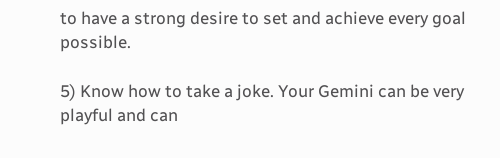to have a strong desire to set and achieve every goal possible.

5) Know how to take a joke. Your Gemini can be very playful and can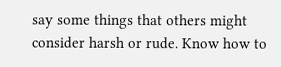say some things that others might consider harsh or rude. Know how to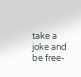take a joke and be free-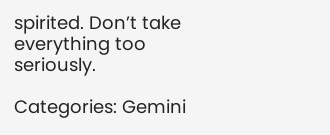spirited. Don’t take everything too seriously.

Categories: Gemini